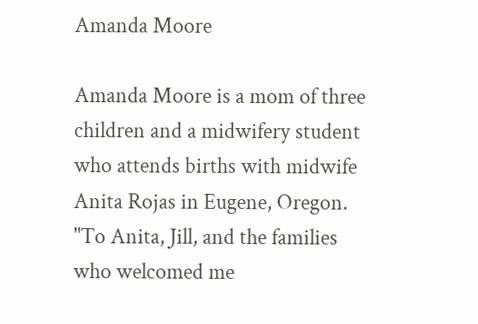Amanda Moore

Amanda Moore is a mom of three children and a midwifery student who attends births with midwife Anita Rojas in Eugene, Oregon. "To Anita, Jill, and the families who welcomed me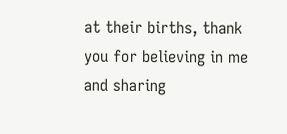at their births, thank you for believing in me and sharing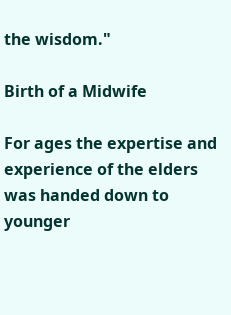the wisdom."

Birth of a Midwife

For ages the expertise and experience of the elders was handed down to younger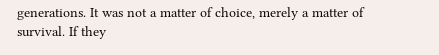generations. It was not a matter of choice, merely a matter of survival. If they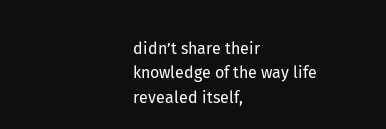didn’t share their knowledge of the way life revealed itself,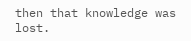then that knowledge was lost.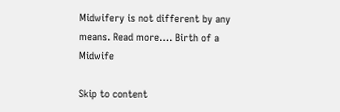Midwifery is not different by any means. Read more…. Birth of a Midwife

Skip to content